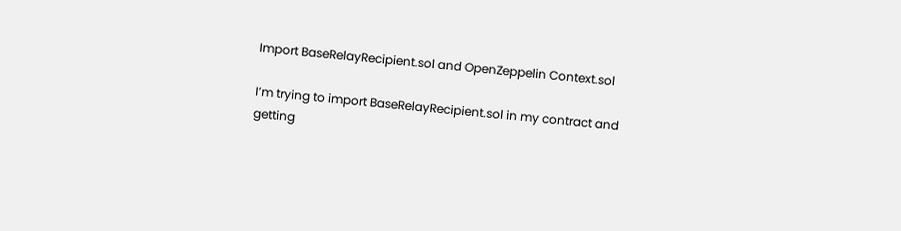Import BaseRelayRecipient.sol and OpenZeppelin Context.sol

I’m trying to import BaseRelayRecipient.sol in my contract and getting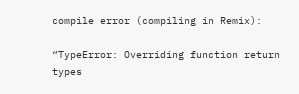compile error (compiling in Remix):

“TypeError: Overriding function return types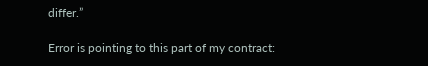differ.”

Error is pointing to this part of my contract: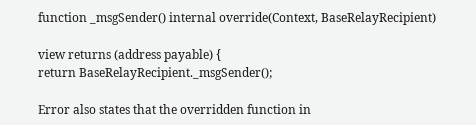function _msgSender() internal override(Context, BaseRelayRecipient)

view returns (address payable) {
return BaseRelayRecipient._msgSender();

Error also states that the overridden function in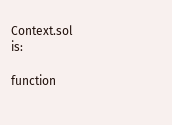Context.sol is:

function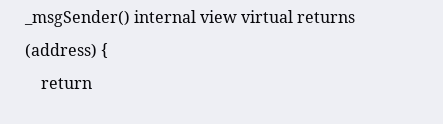_msgSender() internal view virtual returns (address) {
    return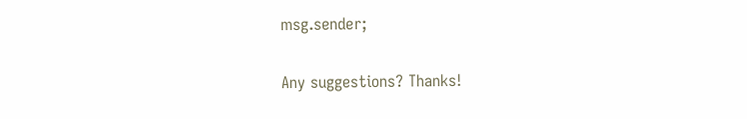msg.sender;

Any suggestions? Thanks!